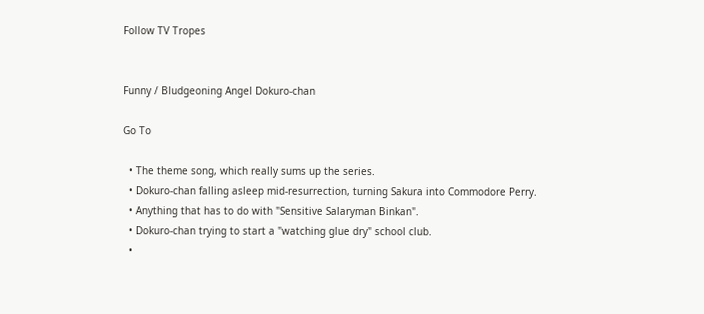Follow TV Tropes


Funny / Bludgeoning Angel Dokuro-chan

Go To

  • The theme song, which really sums up the series.
  • Dokuro-chan falling asleep mid-resurrection, turning Sakura into Commodore Perry.
  • Anything that has to do with "Sensitive Salaryman Binkan".
  • Dokuro-chan trying to start a "watching glue dry" school club.
  •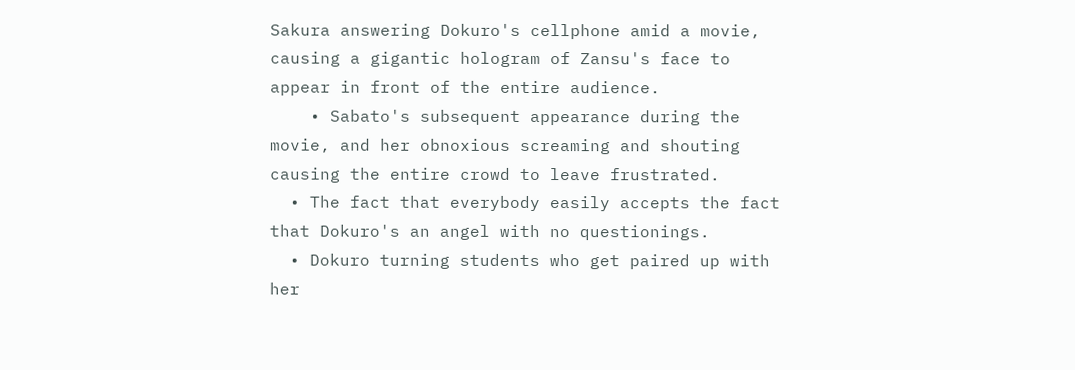Sakura answering Dokuro's cellphone amid a movie, causing a gigantic hologram of Zansu's face to appear in front of the entire audience.
    • Sabato's subsequent appearance during the movie, and her obnoxious screaming and shouting causing the entire crowd to leave frustrated.
  • The fact that everybody easily accepts the fact that Dokuro's an angel with no questionings.
  • Dokuro turning students who get paired up with her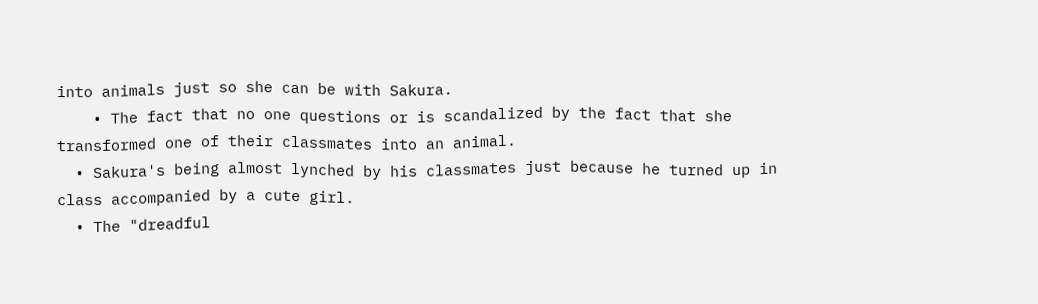into animals just so she can be with Sakura.
    • The fact that no one questions or is scandalized by the fact that she transformed one of their classmates into an animal.
  • Sakura's being almost lynched by his classmates just because he turned up in class accompanied by a cute girl.
  • The "dreadful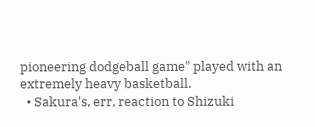pioneering dodgeball game" played with an extremely heavy basketball.
  • Sakura's, err, reaction to Shizuki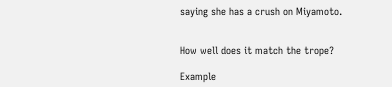saying she has a crush on Miyamoto.


How well does it match the trope?

Example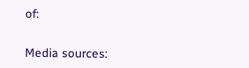of:


Media sources: